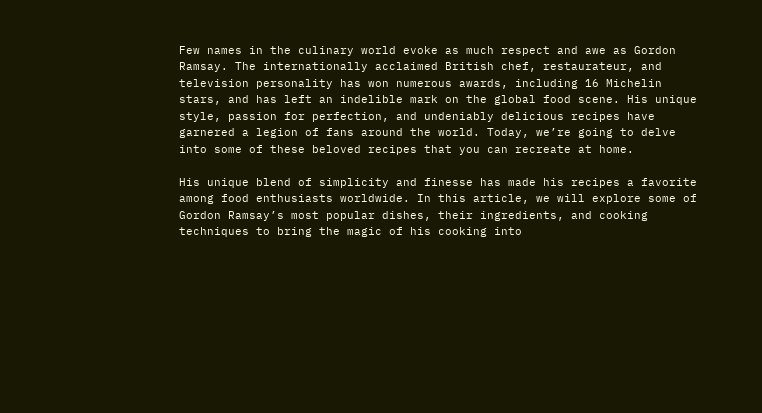Few names in the culinary world evoke as much respect and awe as Gordon Ramsay. The internationally acclaimed British chef, restaurateur, and television personality has won numerous awards, including 16 Michelin stars, and has left an indelible mark on the global food scene. His unique style, passion for perfection, and undeniably delicious recipes have garnered a legion of fans around the world. Today, we’re going to delve into some of these beloved recipes that you can recreate at home.

His unique blend of simplicity and finesse has made his recipes a favorite among food enthusiasts worldwide. In this article, we will explore some of Gordon Ramsay’s most popular dishes, their ingredients, and cooking techniques to bring the magic of his cooking into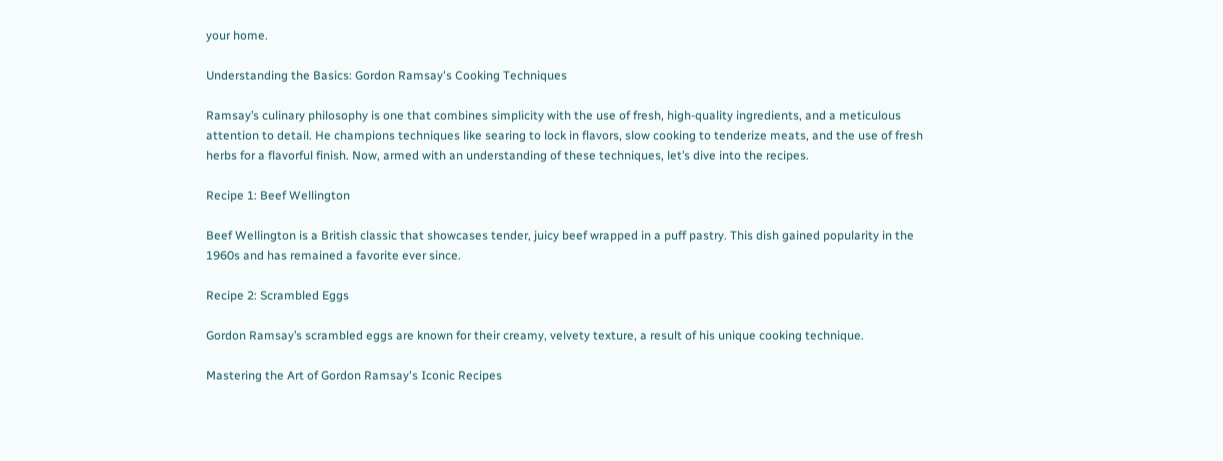your home.

Understanding the Basics: Gordon Ramsay's Cooking Techniques

Ramsay’s culinary philosophy is one that combines simplicity with the use of fresh, high-quality ingredients, and a meticulous attention to detail. He champions techniques like searing to lock in flavors, slow cooking to tenderize meats, and the use of fresh herbs for a flavorful finish. Now, armed with an understanding of these techniques, let’s dive into the recipes.

Recipe 1: Beef Wellington

Beef Wellington is a British classic that showcases tender, juicy beef wrapped in a puff pastry. This dish gained popularity in the 1960s and has remained a favorite ever since.

Recipe 2: Scrambled Eggs

Gordon Ramsay’s scrambled eggs are known for their creamy, velvety texture, a result of his unique cooking technique.

Mastering the Art of Gordon Ramsay's Iconic Recipes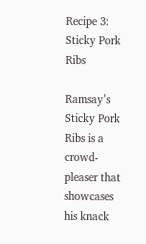Recipe 3: Sticky Pork Ribs

Ramsay’s Sticky Pork Ribs is a crowd-pleaser that showcases his knack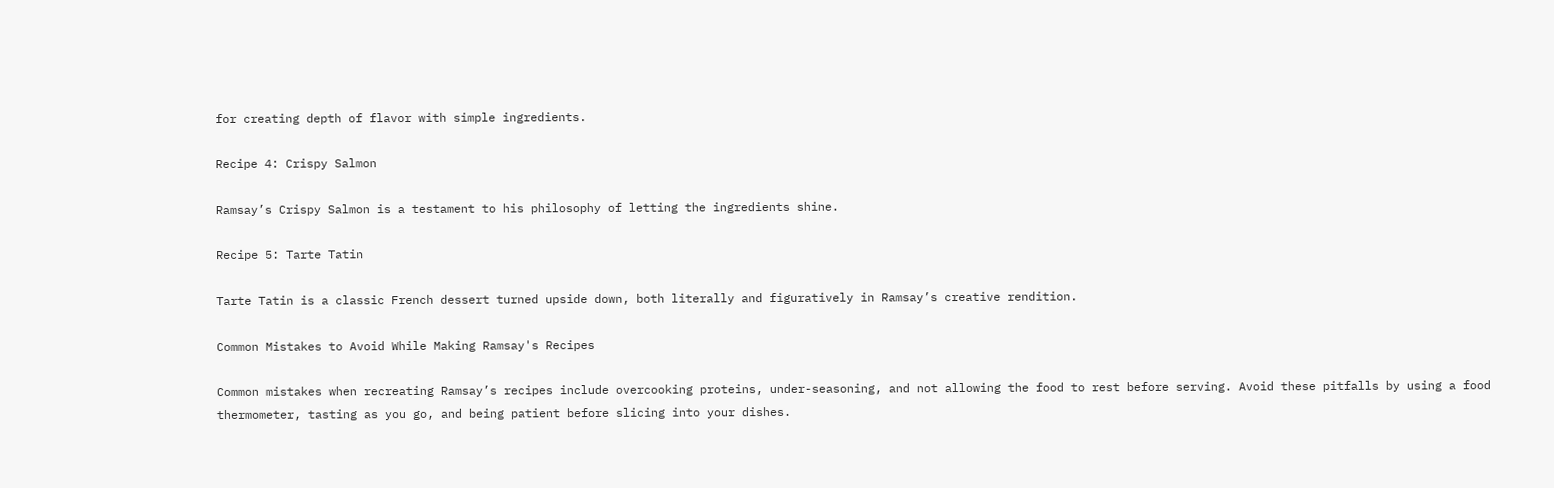for creating depth of flavor with simple ingredients.

Recipe 4: Crispy Salmon

Ramsay’s Crispy Salmon is a testament to his philosophy of letting the ingredients shine.

Recipe 5: Tarte Tatin

Tarte Tatin is a classic French dessert turned upside down, both literally and figuratively in Ramsay’s creative rendition.

Common Mistakes to Avoid While Making Ramsay's Recipes

Common mistakes when recreating Ramsay’s recipes include overcooking proteins, under-seasoning, and not allowing the food to rest before serving. Avoid these pitfalls by using a food thermometer, tasting as you go, and being patient before slicing into your dishes.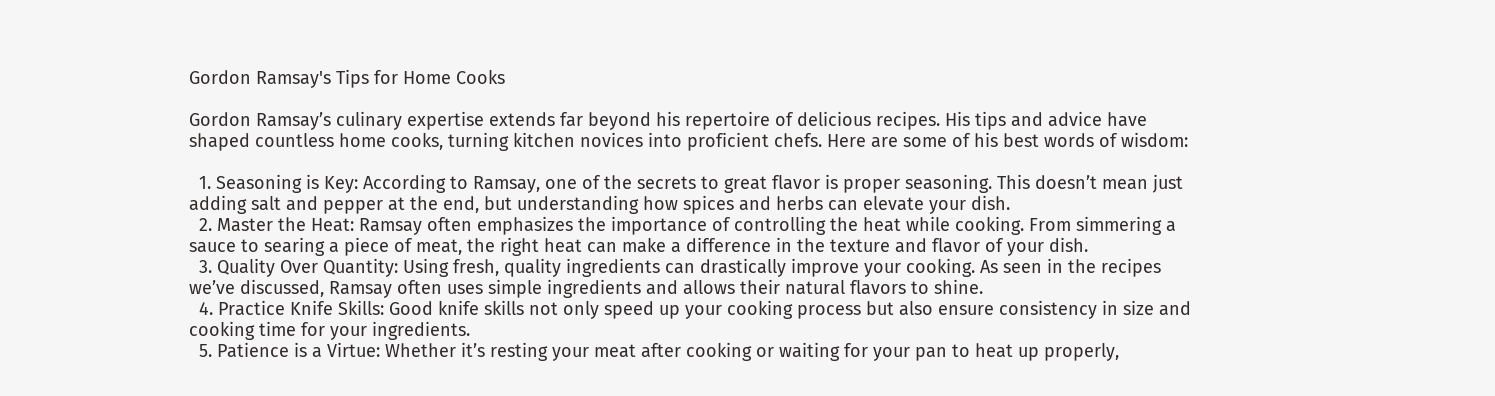Gordon Ramsay's Tips for Home Cooks

Gordon Ramsay’s culinary expertise extends far beyond his repertoire of delicious recipes. His tips and advice have shaped countless home cooks, turning kitchen novices into proficient chefs. Here are some of his best words of wisdom:

  1. Seasoning is Key: According to Ramsay, one of the secrets to great flavor is proper seasoning. This doesn’t mean just adding salt and pepper at the end, but understanding how spices and herbs can elevate your dish.
  2. Master the Heat: Ramsay often emphasizes the importance of controlling the heat while cooking. From simmering a sauce to searing a piece of meat, the right heat can make a difference in the texture and flavor of your dish.
  3. Quality Over Quantity: Using fresh, quality ingredients can drastically improve your cooking. As seen in the recipes we’ve discussed, Ramsay often uses simple ingredients and allows their natural flavors to shine.
  4. Practice Knife Skills: Good knife skills not only speed up your cooking process but also ensure consistency in size and cooking time for your ingredients.
  5. Patience is a Virtue: Whether it’s resting your meat after cooking or waiting for your pan to heat up properly,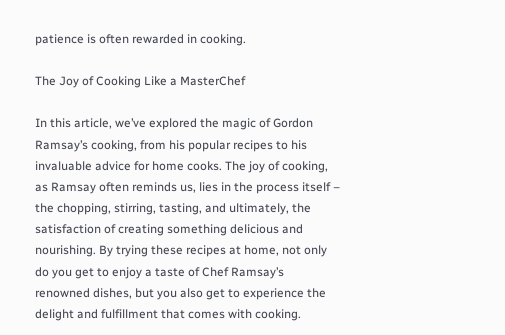patience is often rewarded in cooking.

The Joy of Cooking Like a MasterChef

In this article, we’ve explored the magic of Gordon Ramsay’s cooking, from his popular recipes to his invaluable advice for home cooks. The joy of cooking, as Ramsay often reminds us, lies in the process itself – the chopping, stirring, tasting, and ultimately, the satisfaction of creating something delicious and nourishing. By trying these recipes at home, not only do you get to enjoy a taste of Chef Ramsay’s renowned dishes, but you also get to experience the delight and fulfillment that comes with cooking.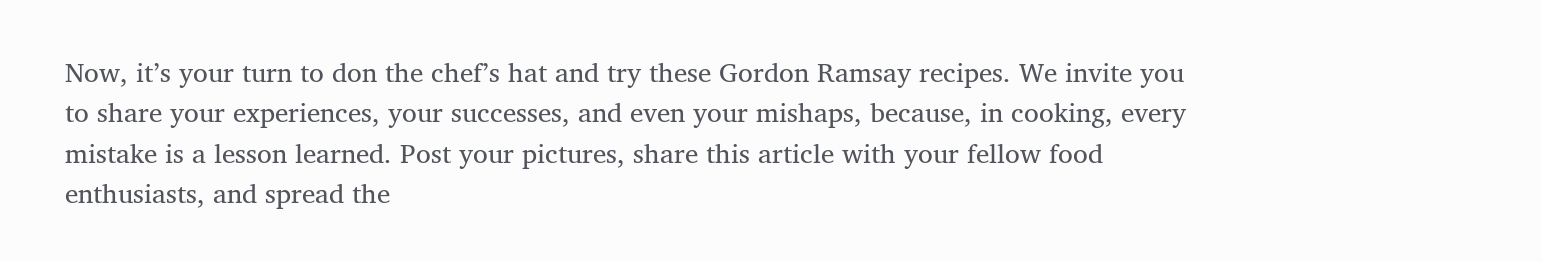Now, it’s your turn to don the chef’s hat and try these Gordon Ramsay recipes. We invite you to share your experiences, your successes, and even your mishaps, because, in cooking, every mistake is a lesson learned. Post your pictures, share this article with your fellow food enthusiasts, and spread the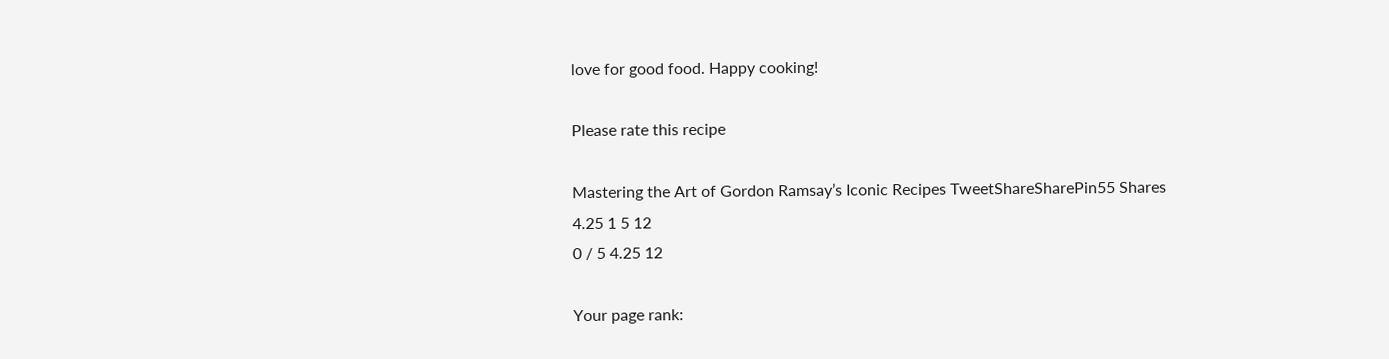love for good food. Happy cooking!

Please rate this recipe

Mastering the Art of Gordon Ramsay’s Iconic Recipes TweetShareSharePin55 Shares
4.25 1 5 12
0 / 5 4.25 12

Your page rank: